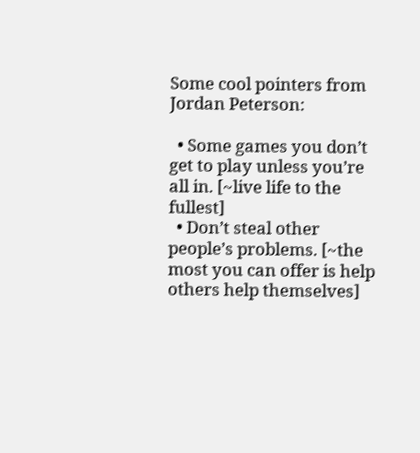Some cool pointers from Jordan Peterson:

  • Some games you don’t get to play unless you’re all in. [~live life to the fullest]
  • Don’t steal other people’s problems. [~the most you can offer is help others help themselves]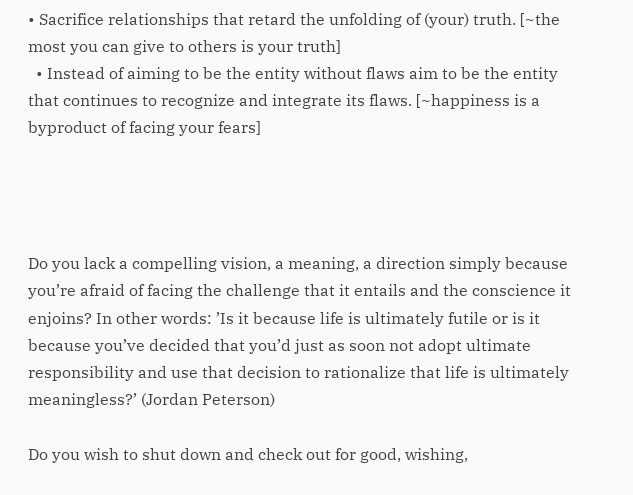• Sacrifice relationships that retard the unfolding of (your) truth. [~the most you can give to others is your truth]
  • Instead of aiming to be the entity without flaws aim to be the entity that continues to recognize and integrate its flaws. [~happiness is a byproduct of facing your fears]




Do you lack a compelling vision, a meaning, a direction simply because you’re afraid of facing the challenge that it entails and the conscience it enjoins? In other words: ’Is it because life is ultimately futile or is it because you’ve decided that you’d just as soon not adopt ultimate responsibility and use that decision to rationalize that life is ultimately meaningless?’ (Jordan Peterson)

Do you wish to shut down and check out for good, wishing,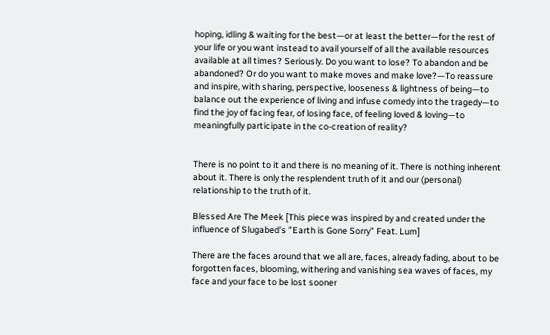hoping, idling & waiting for the best—or at least the better—for the rest of your life or you want instead to avail yourself of all the available resources available at all times? Seriously. Do you want to lose? To abandon and be abandoned? Or do you want to make moves and make love?—To reassure and inspire, with sharing, perspective, looseness & lightness of being—to balance out the experience of living and infuse comedy into the tragedy—to find the joy of facing fear, of losing face, of feeling loved & loving—to meaningfully participate in the co-creation of reality?


There is no point to it and there is no meaning of it. There is nothing inherent about it. There is only the resplendent truth of it and our (personal) relationship to the truth of it.

Blessed Are The Meek [This piece was inspired by and created under the influence of Slugabed’s ”Earth is Gone Sorry” Feat. Lum]

There are the faces around that we all are, faces, already fading, about to be forgotten faces, blooming, withering and vanishing sea waves of faces, my face and your face to be lost sooner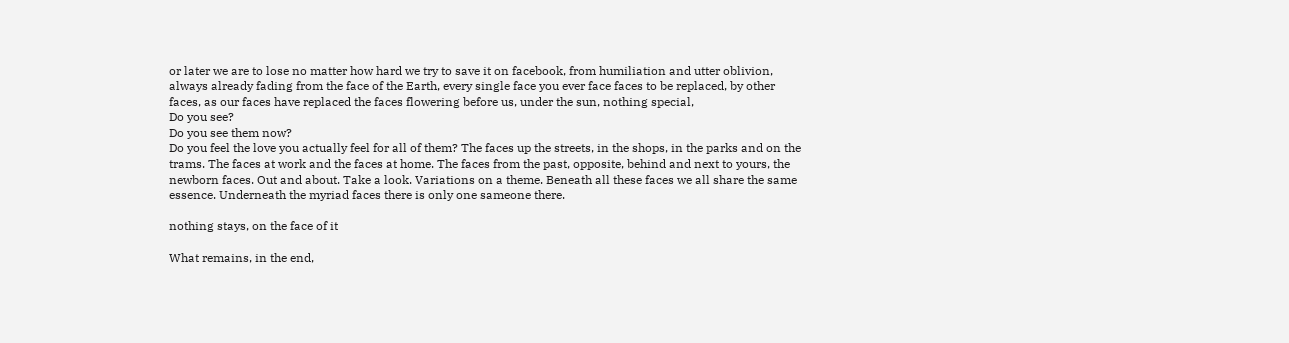or later we are to lose no matter how hard we try to save it on facebook, from humiliation and utter oblivion, always already fading from the face of the Earth, every single face you ever face faces to be replaced, by other faces, as our faces have replaced the faces flowering before us, under the sun, nothing special,
Do you see?
Do you see them now?
Do you feel the love you actually feel for all of them? The faces up the streets, in the shops, in the parks and on the trams. The faces at work and the faces at home. The faces from the past, opposite, behind and next to yours, the newborn faces. Out and about. Take a look. Variations on a theme. Beneath all these faces we all share the same essence. Underneath the myriad faces there is only one sameone there.

nothing stays, on the face of it

What remains, in the end,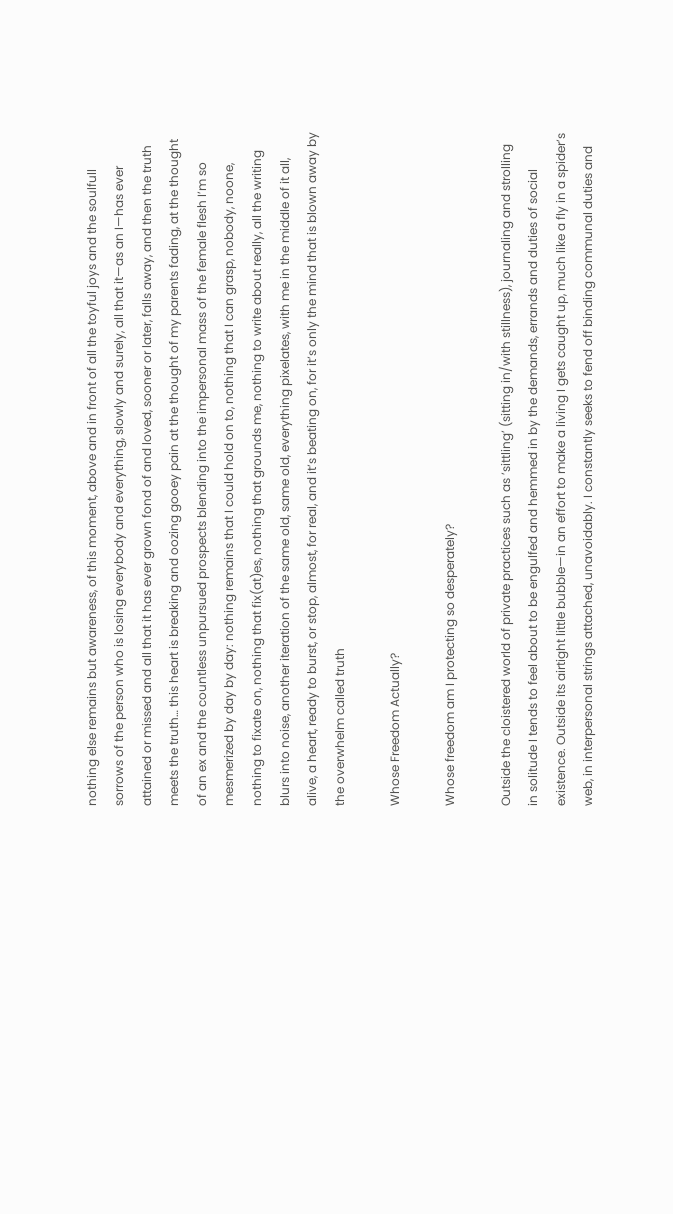nothing else remains but awareness, of this moment, above and in front of all the toyful joys and the soulfull sorrows of the person who is losing everybody and everything, slowly and surely, all that it—as an I—has ever attained or missed and all that it has ever grown fond of and loved, sooner or later, falls away, and then the truth meets the truth… this heart is breaking and oozing gooey pain at the thought of my parents fading, at the thought of an ex and the countless unpursued prospects blending into the impersonal mass of the female flesh I’m so mesmerized by day by day: nothing remains that I could hold on to, nothing that I can grasp, nobody, noone, nothing to fixate on, nothing that fix(at)es, nothing that grounds me, nothing to write about really, all the writing blurs into noise, another iteration of the same old, same old, everything pixelates, with me in the middle of it all, alive, a heart, ready to burst, or stop, almost, for real, and it’s beating on, for it’s only the mind that is blown away by the overwhelm called truth

Whose Freedom Actually?

Whose freedom am I protecting so desperately?

Outside the cloistered world of private practices such as ’sittling’ (sitting in/with stillness), journaling and strolling in solitude I tends to feel about to be engulfed and hemmed in by the demands, errands and duties of social existence. Outside its airtight little bubble—in an effort to make a living I gets caught up, much like a fly in a spider’s web, in interpersonal strings attached, unavoidably. I constantly seeks to fend off binding communal duties and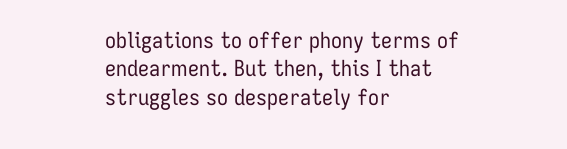obligations to offer phony terms of endearment. But then, this I that struggles so desperately for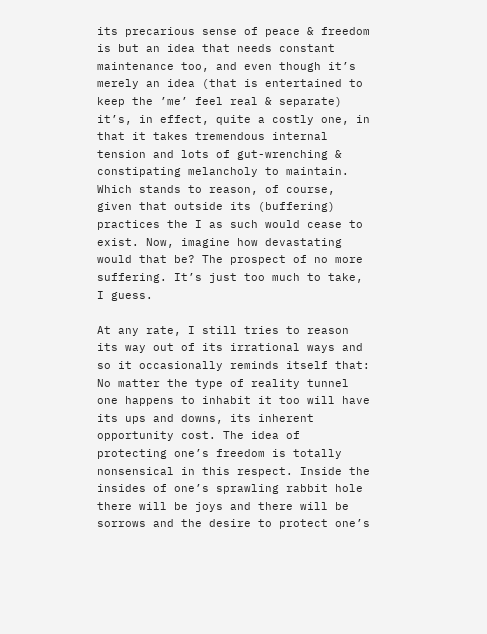its precarious sense of peace & freedom is but an idea that needs constant maintenance too, and even though it’s merely an idea (that is entertained to keep the ’me’ feel real & separate) it’s, in effect, quite a costly one, in that it takes tremendous internal tension and lots of gut-wrenching & constipating melancholy to maintain. Which stands to reason, of course, given that outside its (buffering) practices the I as such would cease to exist. Now, imagine how devastating would that be? The prospect of no more suffering. It’s just too much to take, I guess.

At any rate, I still tries to reason its way out of its irrational ways and so it occasionally reminds itself that: No matter the type of reality tunnel one happens to inhabit it too will have its ups and downs, its inherent opportunity cost. The idea of protecting one’s freedom is totally nonsensical in this respect. Inside the insides of one’s sprawling rabbit hole there will be joys and there will be sorrows and the desire to protect one’s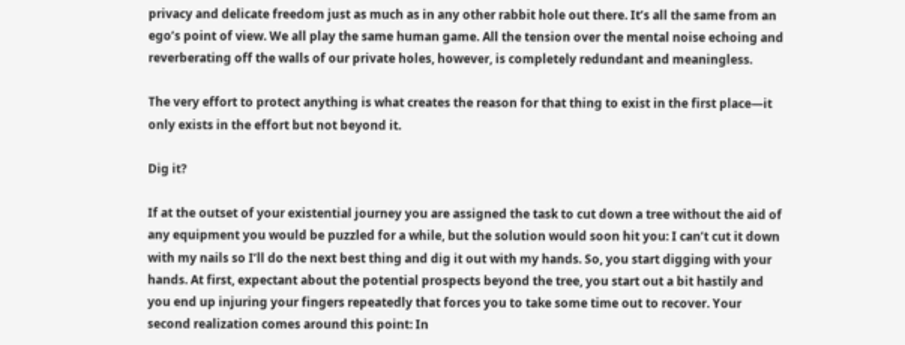privacy and delicate freedom just as much as in any other rabbit hole out there. It’s all the same from an ego’s point of view. We all play the same human game. All the tension over the mental noise echoing and reverberating off the walls of our private holes, however, is completely redundant and meaningless.

The very effort to protect anything is what creates the reason for that thing to exist in the first place—it only exists in the effort but not beyond it.

Dig it?

If at the outset of your existential journey you are assigned the task to cut down a tree without the aid of any equipment you would be puzzled for a while, but the solution would soon hit you: I can’t cut it down with my nails so I’ll do the next best thing and dig it out with my hands. So, you start digging with your hands. At first, expectant about the potential prospects beyond the tree, you start out a bit hastily and you end up injuring your fingers repeatedly that forces you to take some time out to recover. Your second realization comes around this point: In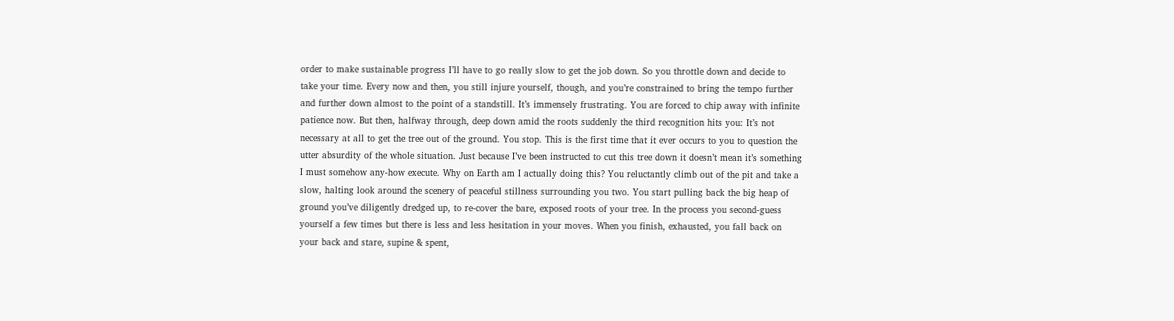order to make sustainable progress I’ll have to go really slow to get the job down. So you throttle down and decide to take your time. Every now and then, you still injure yourself, though, and you’re constrained to bring the tempo further and further down almost to the point of a standstill. It’s immensely frustrating. You are forced to chip away with infinite patience now. But then, halfway through, deep down amid the roots suddenly the third recognition hits you: It’s not necessary at all to get the tree out of the ground. You stop. This is the first time that it ever occurs to you to question the utter absurdity of the whole situation. Just because I’ve been instructed to cut this tree down it doesn’t mean it’s something I must somehow any-how execute. Why on Earth am I actually doing this? You reluctantly climb out of the pit and take a slow, halting look around the scenery of peaceful stillness surrounding you two. You start pulling back the big heap of ground you’ve diligently dredged up, to re-cover the bare, exposed roots of your tree. In the process you second-guess yourself a few times but there is less and less hesitation in your moves. When you finish, exhausted, you fall back on your back and stare, supine & spent,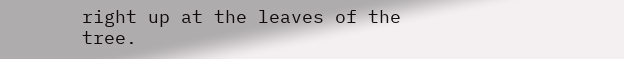right up at the leaves of the tree.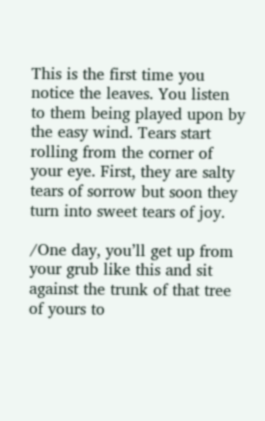This is the first time you notice the leaves. You listen to them being played upon by the easy wind. Tears start rolling from the corner of your eye. First, they are salty tears of sorrow but soon they turn into sweet tears of joy.

/One day, you’ll get up from your grub like this and sit against the trunk of that tree of yours to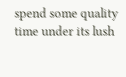spend some quality time under its lush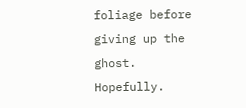foliage before giving up the ghost. Hopefully.